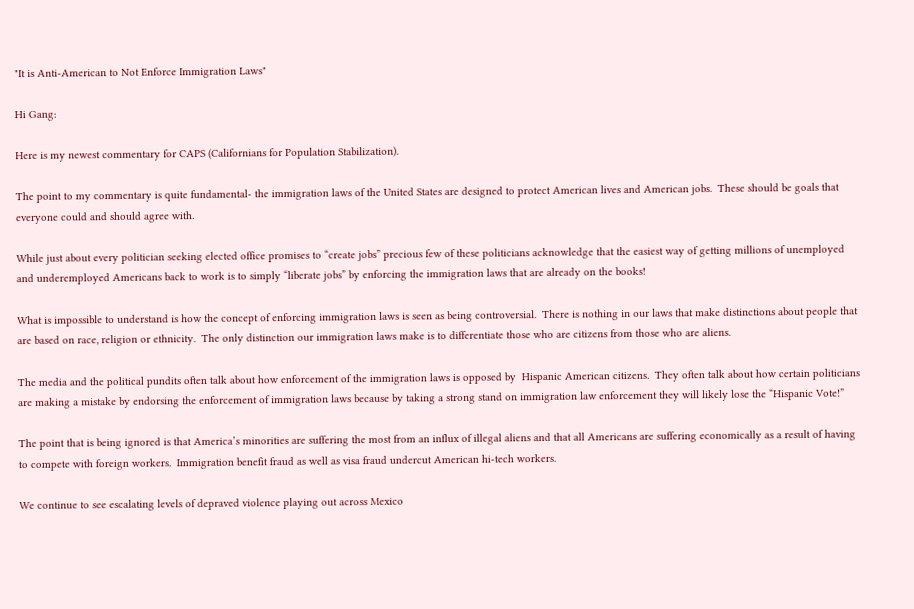"It is Anti-American to Not Enforce Immigration Laws"

Hi Gang:

Here is my newest commentary for CAPS (Californians for Population Stabilization).

The point to my commentary is quite fundamental- the immigration laws of the United States are designed to protect American lives and American jobs.  These should be goals that everyone could and should agree with.

While just about every politician seeking elected office promises to “create jobs” precious few of these politicians acknowledge that the easiest way of getting millions of unemployed and underemployed Americans back to work is to simply “liberate jobs” by enforcing the immigration laws that are already on the books!

What is impossible to understand is how the concept of enforcing immigration laws is seen as being controversial.  There is nothing in our laws that make distinctions about people that are based on race, religion or ethnicity.  The only distinction our immigration laws make is to differentiate those who are citizens from those who are aliens.

The media and the political pundits often talk about how enforcement of the immigration laws is opposed by  Hispanic American citizens.  They often talk about how certain politicians are making a mistake by endorsing the enforcement of immigration laws because by taking a strong stand on immigration law enforcement they will likely lose the “Hispanic Vote!”

The point that is being ignored is that America’s minorities are suffering the most from an influx of illegal aliens and that all Americans are suffering economically as a result of having to compete with foreign workers.  Immigration benefit fraud as well as visa fraud undercut American hi-tech workers.

We continue to see escalating levels of depraved violence playing out across Mexico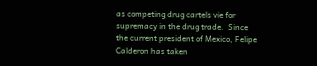as competing drug cartels vie for supremacy in the drug trade.  Since the current president of Mexico, Felipe Calderon has taken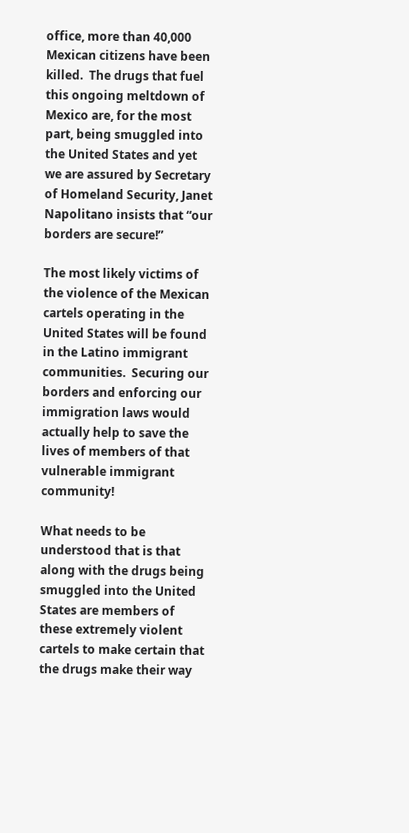office, more than 40,000 Mexican citizens have been killed.  The drugs that fuel this ongoing meltdown of Mexico are, for the most part, being smuggled into the United States and yet we are assured by Secretary of Homeland Security, Janet Napolitano insists that “our borders are secure!”

The most likely victims of the violence of the Mexican cartels operating in the United States will be found in the Latino immigrant communities.  Securing our borders and enforcing our immigration laws would actually help to save the lives of members of that vulnerable immigrant community!

What needs to be understood that is that along with the drugs being smuggled into the United States are members of these extremely violent cartels to make certain that the drugs make their way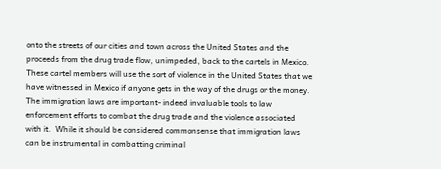onto the streets of our cities and town across the United States and the proceeds from the drug trade flow, unimpeded, back to the cartels in Mexico.  These cartel members will use the sort of violence in the United States that we have witnessed in Mexico if anyone gets in the way of the drugs or the money.  The immigration laws are important- indeed invaluable tools to law enforcement efforts to combat the drug trade and the violence associated with it.  While it should be considered commonsense that immigration laws can be instrumental in combatting criminal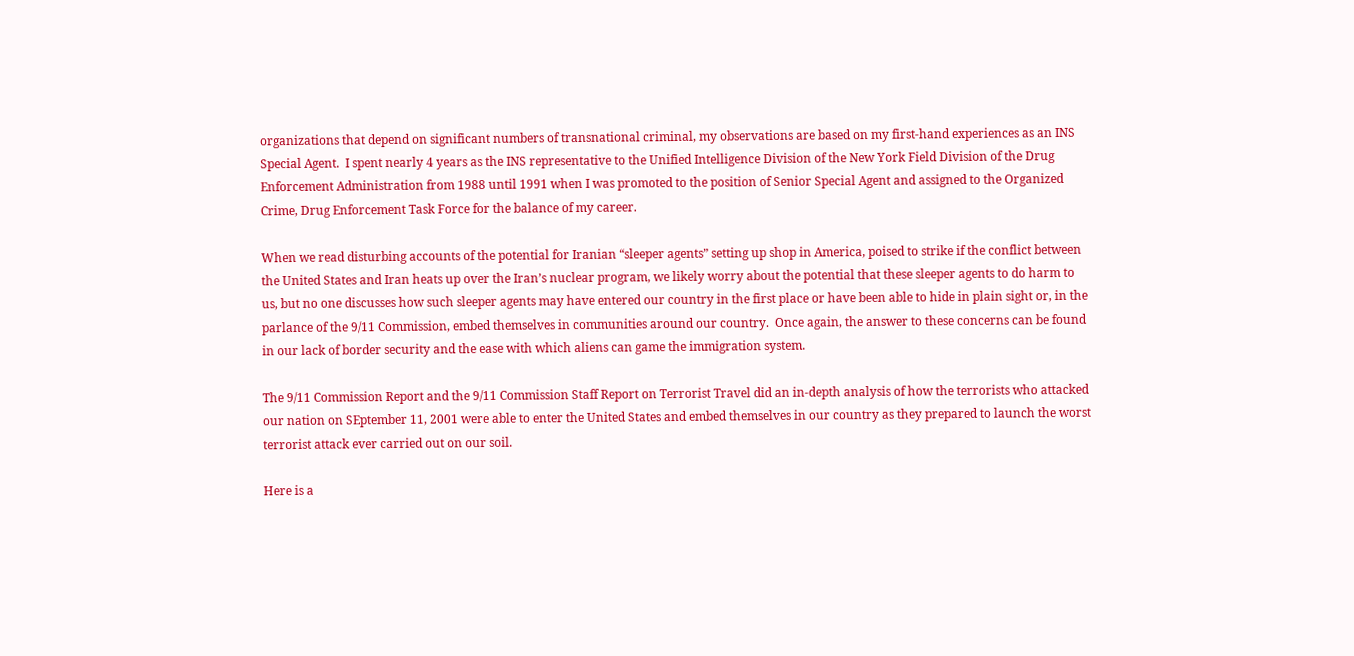organizations that depend on significant numbers of transnational criminal, my observations are based on my first-hand experiences as an INS Special Agent.  I spent nearly 4 years as the INS representative to the Unified Intelligence Division of the New York Field Division of the Drug Enforcement Administration from 1988 until 1991 when I was promoted to the position of Senior Special Agent and assigned to the Organized Crime, Drug Enforcement Task Force for the balance of my career.

When we read disturbing accounts of the potential for Iranian “sleeper agents” setting up shop in America, poised to strike if the conflict between the United States and Iran heats up over the Iran’s nuclear program, we likely worry about the potential that these sleeper agents to do harm to us, but no one discusses how such sleeper agents may have entered our country in the first place or have been able to hide in plain sight or, in the parlance of the 9/11 Commission, embed themselves in communities around our country.  Once again, the answer to these concerns can be found in our lack of border security and the ease with which aliens can game the immigration system.

The 9/11 Commission Report and the 9/11 Commission Staff Report on Terrorist Travel did an in-depth analysis of how the terrorists who attacked our nation on SEptember 11, 2001 were able to enter the United States and embed themselves in our country as they prepared to launch the worst terrorist attack ever carried out on our soil.

Here is a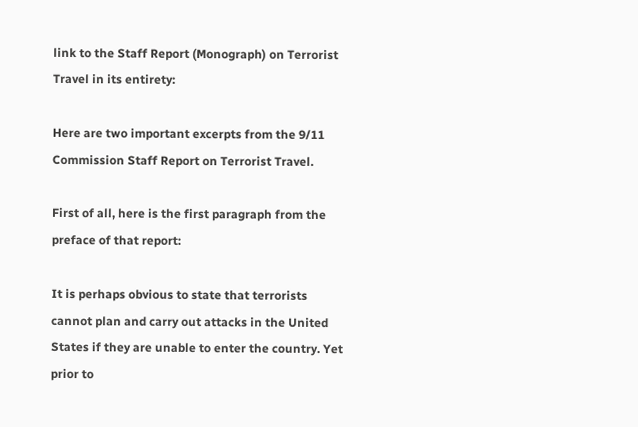link to the Staff Report (Monograph) on Terrorist Travel in its entirety:

Here are two important excerpts from the 9/11 Commission Staff Report on Terrorist Travel.

First of all, here is the first paragraph from the preface of that report:

It is perhaps obvious to state that terrorists cannot plan and carry out attacks in the United States if they are unable to enter the country. Yet prior to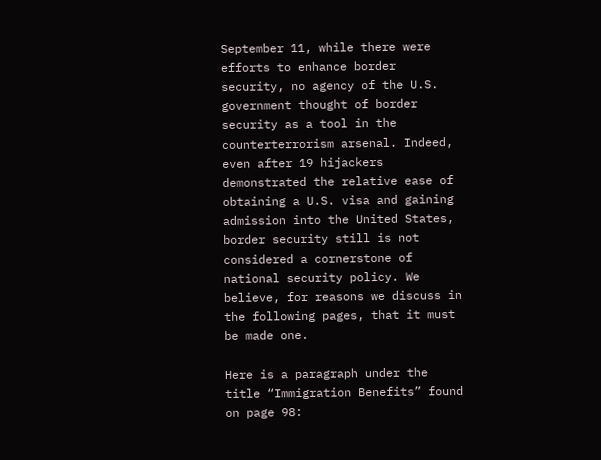September 11, while there were efforts to enhance border security, no agency of the U.S. government thought of border security as a tool in the counterterrorism arsenal. Indeed, even after 19 hijackers demonstrated the relative ease of obtaining a U.S. visa and gaining admission into the United States, border security still is not considered a cornerstone of national security policy. We believe, for reasons we discuss in the following pages, that it must be made one.

Here is a paragraph under the title “Immigration Benefits” found on page 98: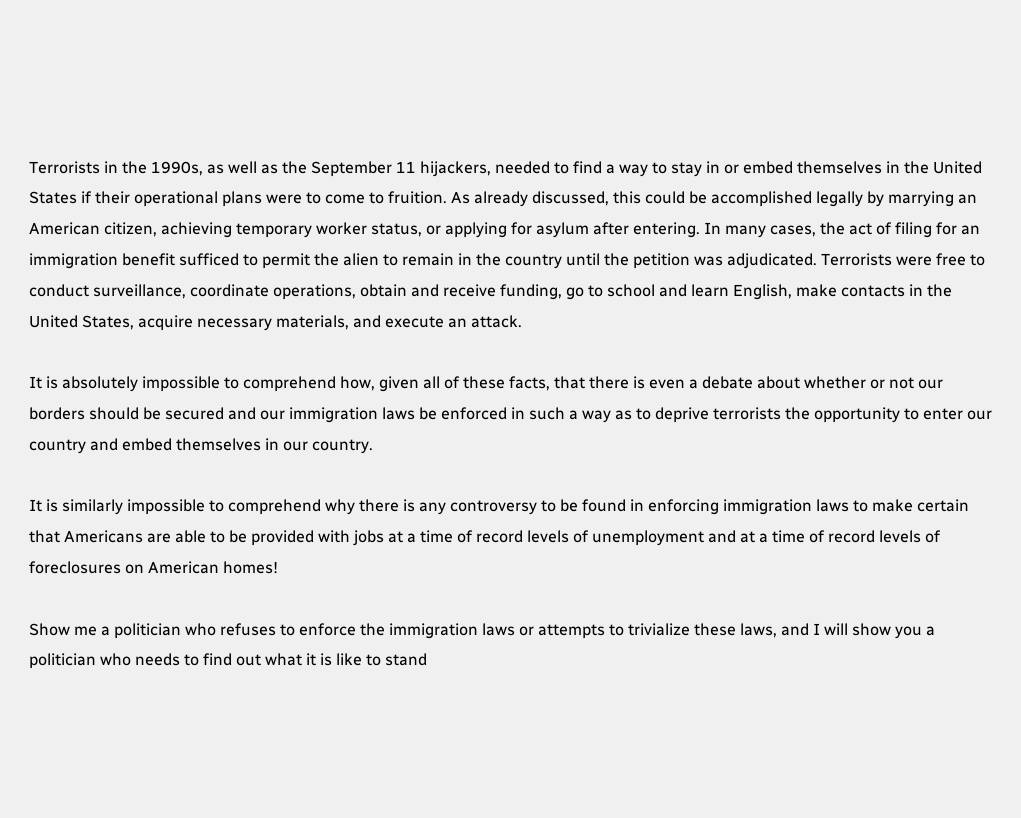Terrorists in the 1990s, as well as the September 11 hijackers, needed to find a way to stay in or embed themselves in the United States if their operational plans were to come to fruition. As already discussed, this could be accomplished legally by marrying an American citizen, achieving temporary worker status, or applying for asylum after entering. In many cases, the act of filing for an immigration benefit sufficed to permit the alien to remain in the country until the petition was adjudicated. Terrorists were free to conduct surveillance, coordinate operations, obtain and receive funding, go to school and learn English, make contacts in the United States, acquire necessary materials, and execute an attack.

It is absolutely impossible to comprehend how, given all of these facts, that there is even a debate about whether or not our borders should be secured and our immigration laws be enforced in such a way as to deprive terrorists the opportunity to enter our country and embed themselves in our country.

It is similarly impossible to comprehend why there is any controversy to be found in enforcing immigration laws to make certain that Americans are able to be provided with jobs at a time of record levels of unemployment and at a time of record levels of foreclosures on American homes!

Show me a politician who refuses to enforce the immigration laws or attempts to trivialize these laws, and I will show you a politician who needs to find out what it is like to stand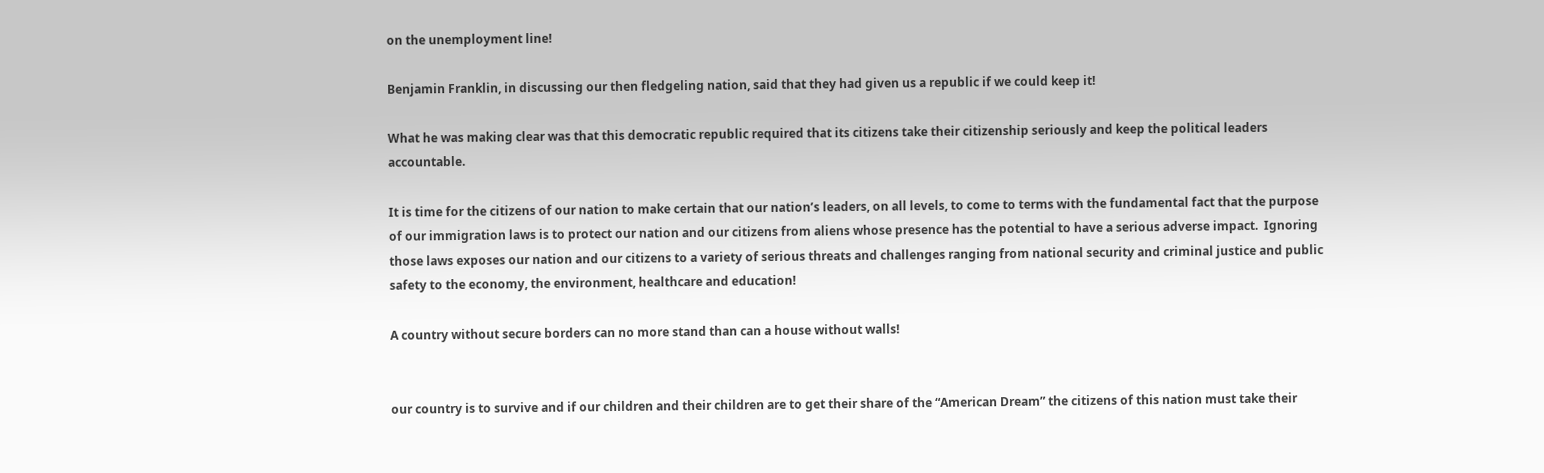on the unemployment line!

Benjamin Franklin, in discussing our then fledgeling nation, said that they had given us a republic if we could keep it!

What he was making clear was that this democratic republic required that its citizens take their citizenship seriously and keep the political leaders accountable.

It is time for the citizens of our nation to make certain that our nation’s leaders, on all levels, to come to terms with the fundamental fact that the purpose of our immigration laws is to protect our nation and our citizens from aliens whose presence has the potential to have a serious adverse impact.  Ignoring those laws exposes our nation and our citizens to a variety of serious threats and challenges ranging from national security and criminal justice and public safety to the economy, the environment, healthcare and education!

A country without secure borders can no more stand than can a house without walls!


our country is to survive and if our children and their children are to get their share of the “American Dream” the citizens of this nation must take their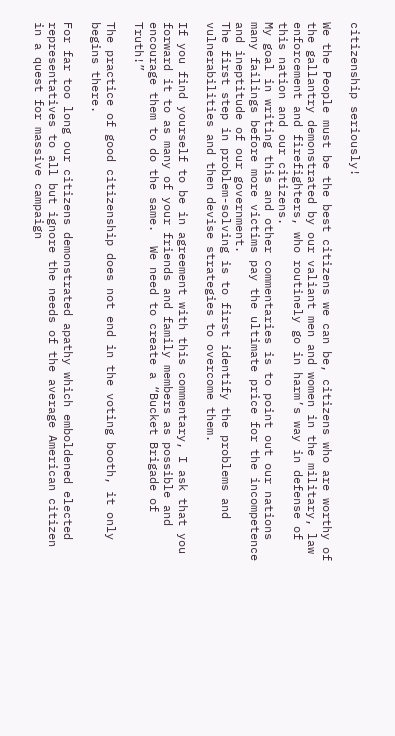citizenship seriously!

We the People must be the best citizens we can be, citizens who are worthy of the gallantry demonstrated by our valiant men and women in the military, law enforcement and firefighters, who routinely go in harm’s way in defense of this nation and our citizens.
My goal in writing this and other commentaries is to point out our nations many failings before more victims pay the ultimate price for the incompetence and ineptitude of our government.
The first step in problem-solving is to first identify the problems and vulnerabilities and then devise strategies to overcome them.

If you find yourself to be in agreement with this commentary, I ask that you forward it to as many of your friends and family members as possible and encourage them to do the same.  We need to create a “Bucket Brigade of Truth!”

The practice of good citizenship does not end in the voting booth, it only begins there.

For far too long our citizens demonstrated apathy which emboldened elected representatives to all but ignore the needs of the average American citizen in a quest for massive campaign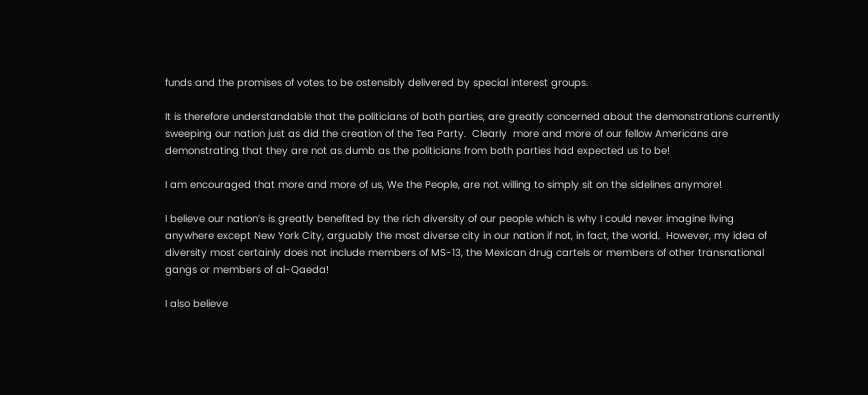funds and the promises of votes to be ostensibly delivered by special interest groups.

It is therefore understandable that the politicians of both parties, are greatly concerned about the demonstrations currently sweeping our nation just as did the creation of the Tea Party.  Clearly  more and more of our fellow Americans are demonstrating that they are not as dumb as the politicians from both parties had expected us to be!

I am encouraged that more and more of us, We the People, are not willing to simply sit on the sidelines anymore!

I believe our nation’s is greatly benefited by the rich diversity of our people which is why I could never imagine living anywhere except New York City, arguably the most diverse city in our nation if not, in fact, the world.  However, my idea of diversity most certainly does not include members of MS-13, the Mexican drug cartels or members of other transnational gangs or members of al-Qaeda!

I also believe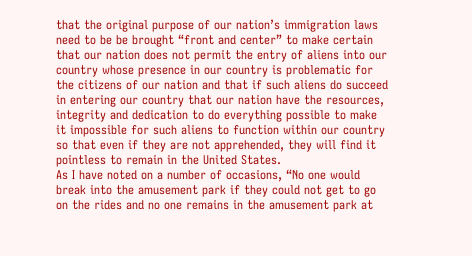that the original purpose of our nation’s immigration laws need to be be brought “front and center” to make certain that our nation does not permit the entry of aliens into our country whose presence in our country is problematic for the citizens of our nation and that if such aliens do succeed in entering our country that our nation have the resources, integrity and dedication to do everything possible to make it impossible for such aliens to function within our country so that even if they are not apprehended, they will find it pointless to remain in the United States.
As I have noted on a number of occasions, “No one would break into the amusement park if they could not get to go on the rides and no one remains in the amusement park at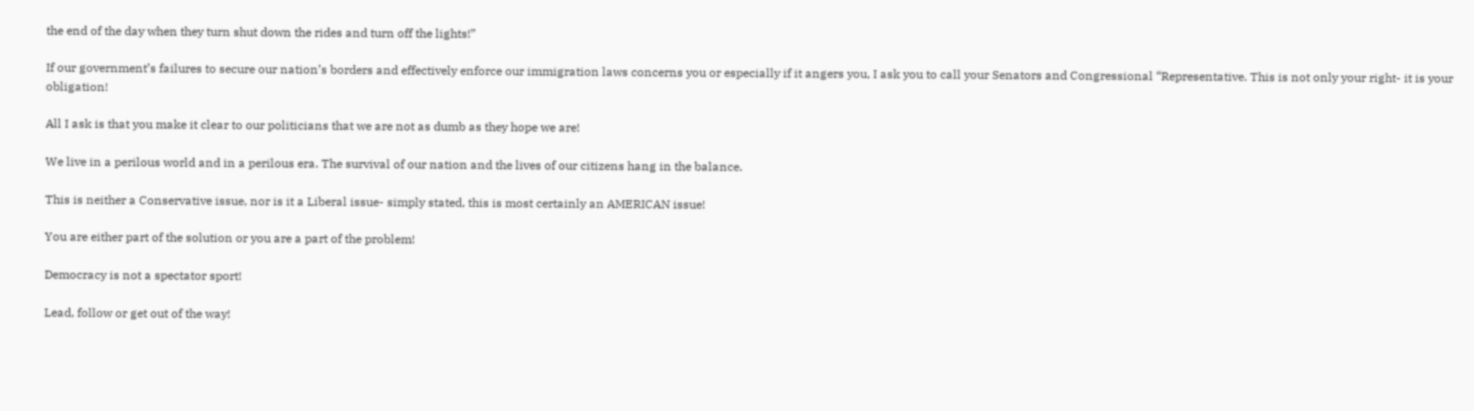the end of the day when they turn shut down the rides and turn off the lights!”

If our government’s failures to secure our nation’s borders and effectively enforce our immigration laws concerns you or especially if it angers you, I ask you to call your Senators and Congressional “Representative. This is not only your right- it is your obligation!

All I ask is that you make it clear to our politicians that we are not as dumb as they hope we are!

We live in a perilous world and in a perilous era. The survival of our nation and the lives of our citizens hang in the balance.

This is neither a Conservative issue, nor is it a Liberal issue- simply stated, this is most certainly an AMERICAN issue!

You are either part of the solution or you are a part of the problem!

Democracy is not a spectator sport!

Lead, follow or get out of the way!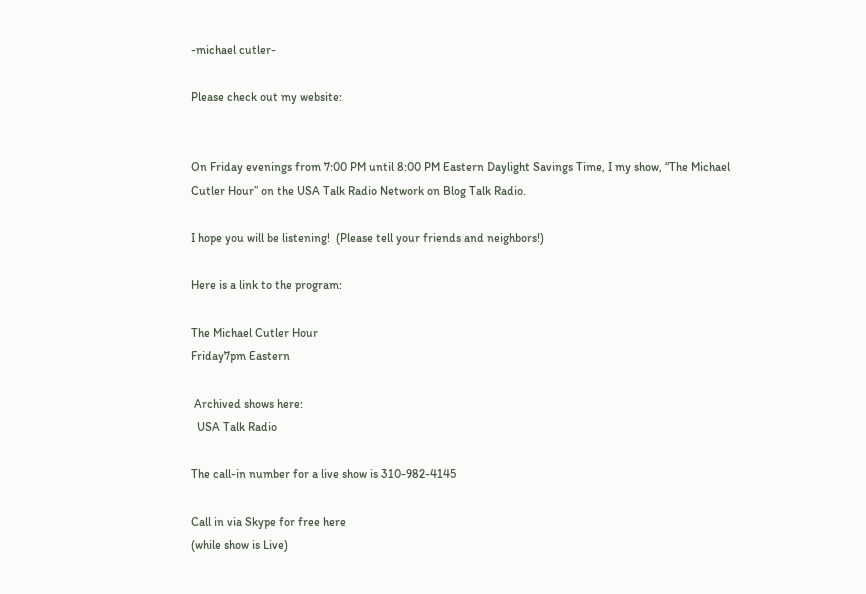-michael cutler-

Please check out my website:


On Friday evenings from 7:00 PM until 8:00 PM Eastern Daylight Savings Time, I my show, “The Michael Cutler Hour” on the USA Talk Radio Network on Blog Talk Radio.

I hope you will be listening!  (Please tell your friends and neighbors!)

Here is a link to the program:

The Michael Cutler Hour
Friday7pm Eastern

 Archived shows here:
  USA Talk Radio

The call-in number for a live show is 310-982-4145

Call in via Skype for free here
(while show is Live)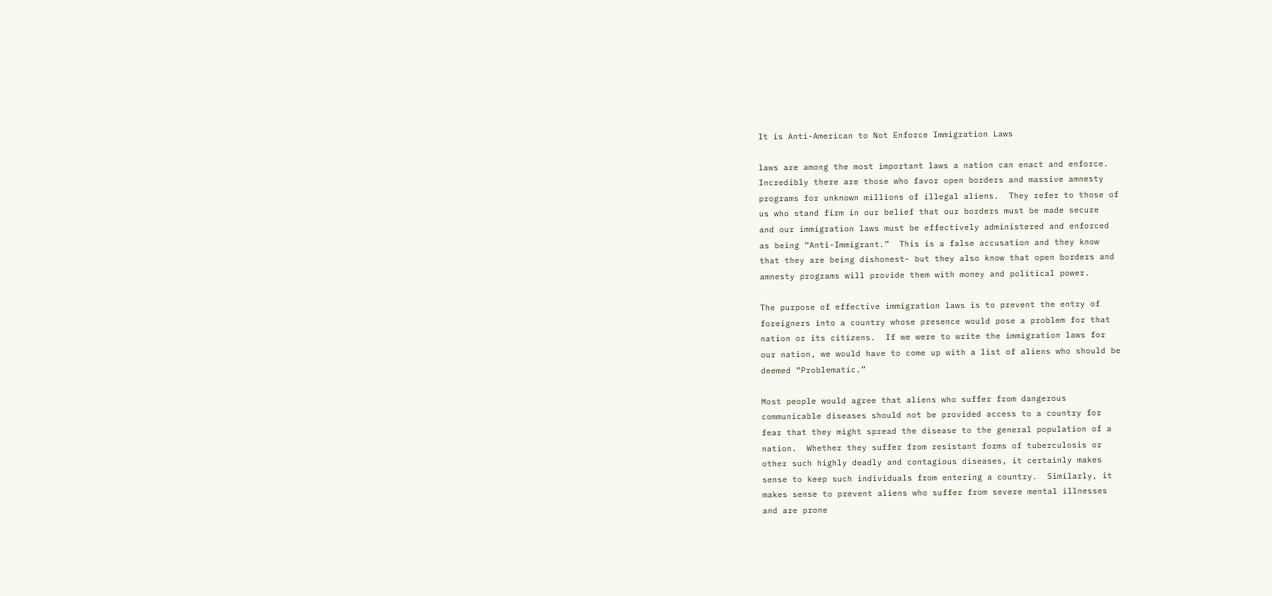It is Anti-American to Not Enforce Immigration Laws

laws are among the most important laws a nation can enact and enforce.
Incredibly there are those who favor open borders and massive amnesty
programs for unknown millions of illegal aliens.  They refer to those of
us who stand firm in our belief that our borders must be made secure
and our immigration laws must be effectively administered and enforced
as being “Anti-Immigrant.”  This is a false accusation and they know
that they are being dishonest- but they also know that open borders and
amnesty programs will provide them with money and political power.

The purpose of effective immigration laws is to prevent the entry of
foreigners into a country whose presence would pose a problem for that
nation or its citizens.  If we were to write the immigration laws for
our nation, we would have to come up with a list of aliens who should be
deemed “Problematic.”

Most people would agree that aliens who suffer from dangerous
communicable diseases should not be provided access to a country for
fear that they might spread the disease to the general population of a
nation.  Whether they suffer from resistant forms of tuberculosis or
other such highly deadly and contagious diseases, it certainly makes
sense to keep such individuals from entering a country.  Similarly, it
makes sense to prevent aliens who suffer from severe mental illnesses
and are prone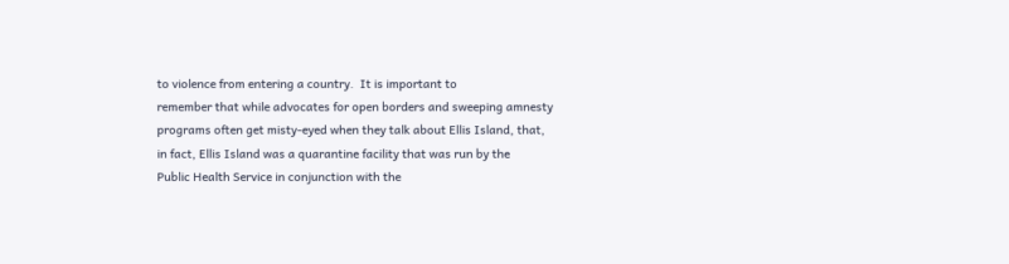to violence from entering a country.  It is important to
remember that while advocates for open borders and sweeping amnesty
programs often get misty-eyed when they talk about Ellis Island, that,
in fact, Ellis Island was a quarantine facility that was run by the
Public Health Service in conjunction with the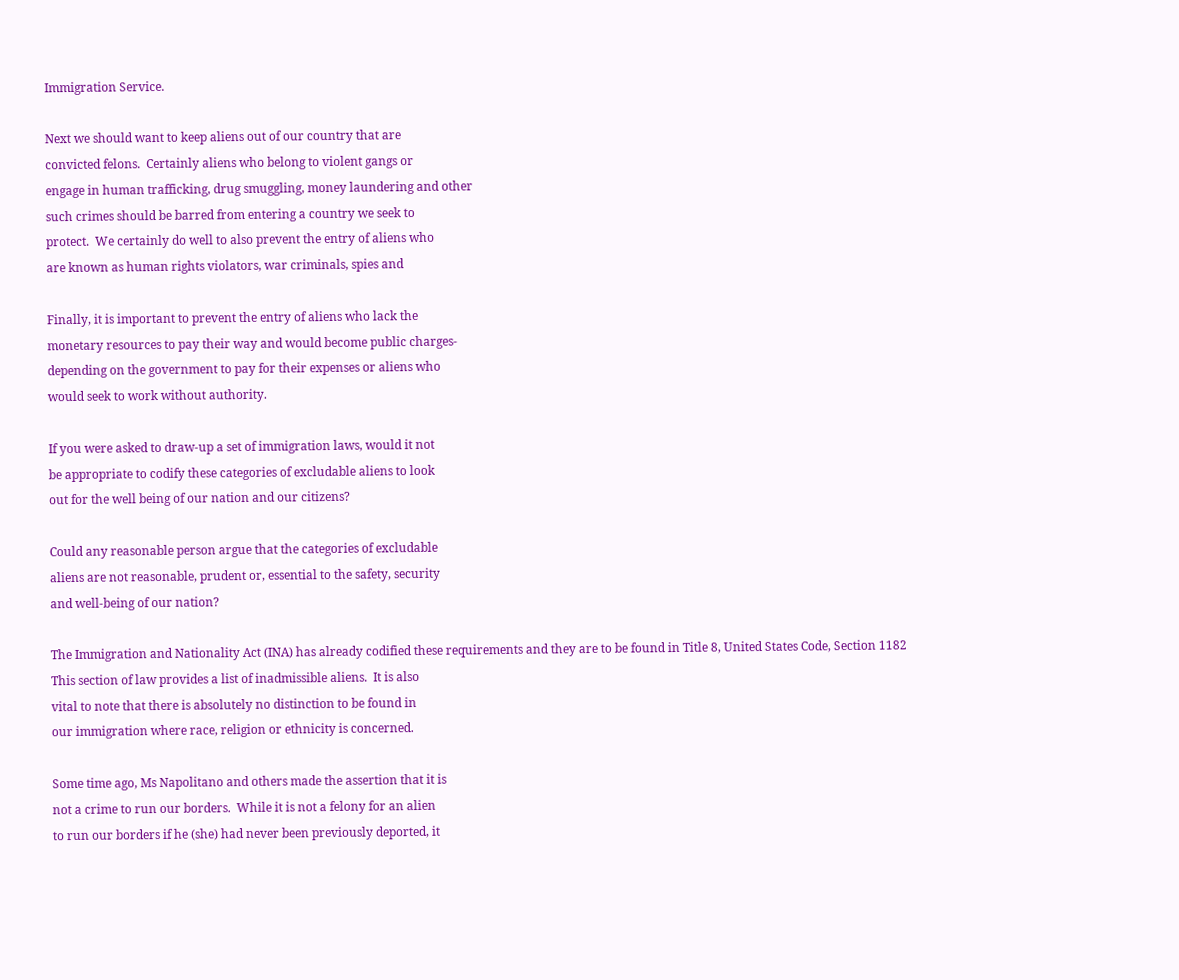Immigration Service.

Next we should want to keep aliens out of our country that are
convicted felons.  Certainly aliens who belong to violent gangs or
engage in human trafficking, drug smuggling, money laundering and other
such crimes should be barred from entering a country we seek to
protect.  We certainly do well to also prevent the entry of aliens who
are known as human rights violators, war criminals, spies and

Finally, it is important to prevent the entry of aliens who lack the
monetary resources to pay their way and would become public charges-
depending on the government to pay for their expenses or aliens who
would seek to work without authority.

If you were asked to draw-up a set of immigration laws, would it not
be appropriate to codify these categories of excludable aliens to look
out for the well being of our nation and our citizens?

Could any reasonable person argue that the categories of excludable
aliens are not reasonable, prudent or, essential to the safety, security
and well-being of our nation?

The Immigration and Nationality Act (INA) has already codified these requirements and they are to be found in Title 8, United States Code, Section 1182
This section of law provides a list of inadmissible aliens.  It is also
vital to note that there is absolutely no distinction to be found in
our immigration where race, religion or ethnicity is concerned.

Some time ago, Ms Napolitano and others made the assertion that it is
not a crime to run our borders.  While it is not a felony for an alien
to run our borders if he (she) had never been previously deported, it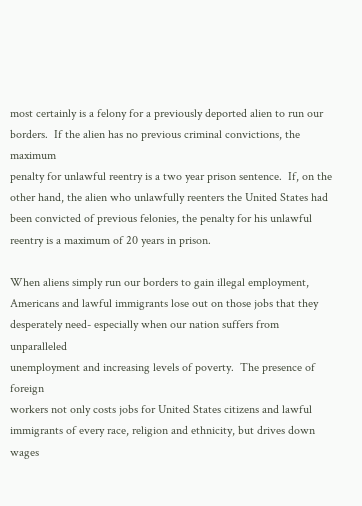most certainly is a felony for a previously deported alien to run our
borders.  If the alien has no previous criminal convictions, the maximum
penalty for unlawful reentry is a two year prison sentence.  If, on the
other hand, the alien who unlawfully reenters the United States had
been convicted of previous felonies, the penalty for his unlawful
reentry is a maximum of 20 years in prison.

When aliens simply run our borders to gain illegal employment,
Americans and lawful immigrants lose out on those jobs that they
desperately need- especially when our nation suffers from unparalleled
unemployment and increasing levels of poverty.  The presence of foreign
workers not only costs jobs for United States citizens and lawful
immigrants of every race, religion and ethnicity, but drives down wages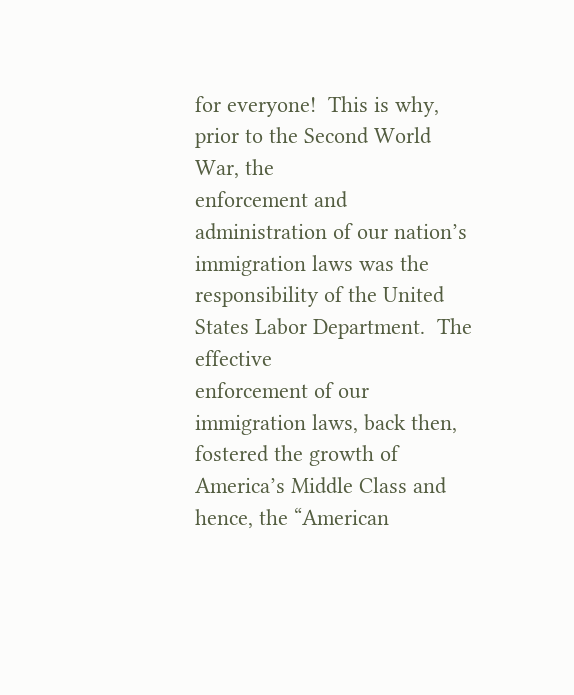for everyone!  This is why, prior to the Second World War, the
enforcement and administration of our nation’s immigration laws was the
responsibility of the United States Labor Department.  The effective
enforcement of our immigration laws, back then, fostered the growth of
America’s Middle Class and hence, the “American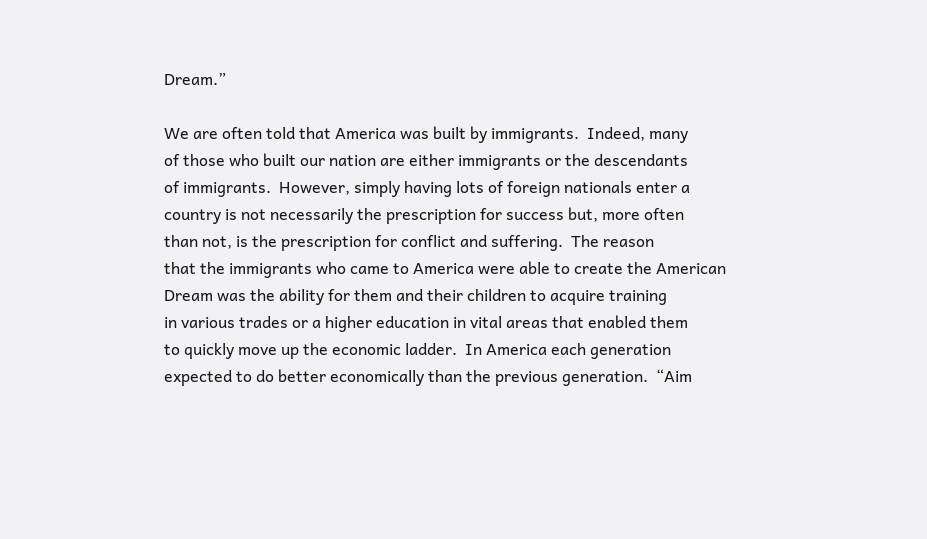Dream.”

We are often told that America was built by immigrants.  Indeed, many
of those who built our nation are either immigrants or the descendants
of immigrants.  However, simply having lots of foreign nationals enter a
country is not necessarily the prescription for success but, more often
than not, is the prescription for conflict and suffering.  The reason
that the immigrants who came to America were able to create the American
Dream was the ability for them and their children to acquire training
in various trades or a higher education in vital areas that enabled them
to quickly move up the economic ladder.  In America each generation
expected to do better economically than the previous generation.  “Aim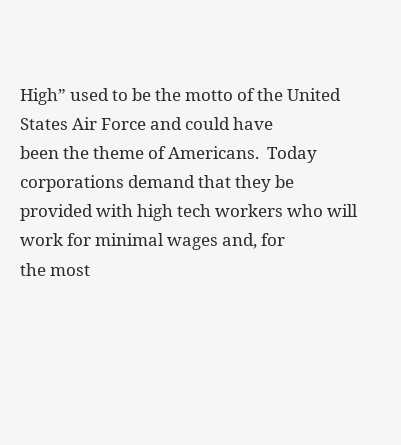High” used to be the motto of the United States Air Force and could have
been the theme of Americans.  Today corporations demand that they be
provided with high tech workers who will work for minimal wages and, for
the most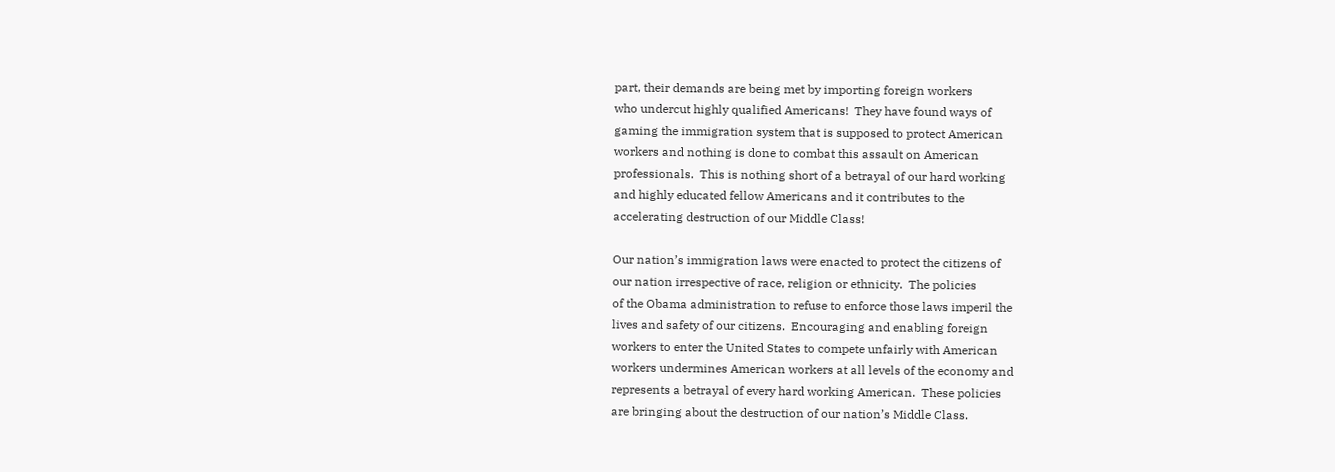part, their demands are being met by importing foreign workers
who undercut highly qualified Americans!  They have found ways of
gaming the immigration system that is supposed to protect American
workers and nothing is done to combat this assault on American
professionals.  This is nothing short of a betrayal of our hard working
and highly educated fellow Americans and it contributes to the
accelerating destruction of our Middle Class!

Our nation’s immigration laws were enacted to protect the citizens of
our nation irrespective of race, religion or ethnicity.  The policies
of the Obama administration to refuse to enforce those laws imperil the
lives and safety of our citizens.  Encouraging and enabling foreign
workers to enter the United States to compete unfairly with American
workers undermines American workers at all levels of the economy and
represents a betrayal of every hard working American.  These policies
are bringing about the destruction of our nation’s Middle Class.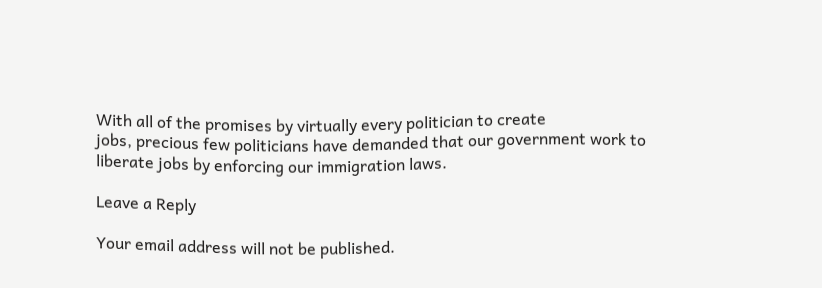With all of the promises by virtually every politician to create
jobs, precious few politicians have demanded that our government work to
liberate jobs by enforcing our immigration laws.

Leave a Reply

Your email address will not be published.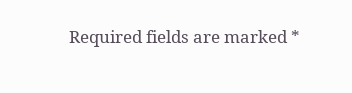Required fields are marked *